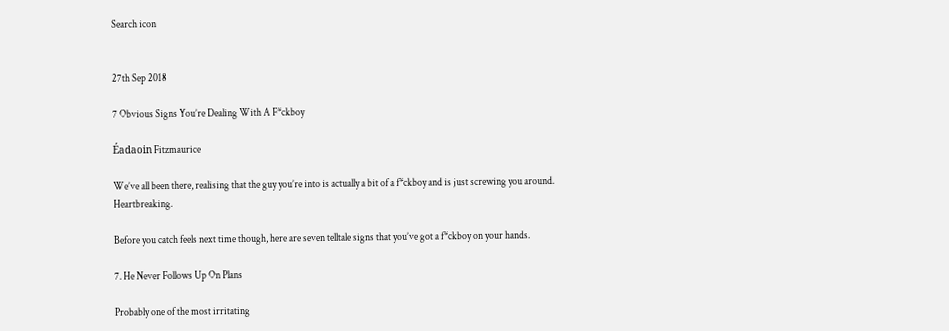Search icon


27th Sep 2018

7 Obvious Signs You’re Dealing With A F*ckboy

Éadaoin Fitzmaurice

We’ve all been there, realising that the guy you’re into is actually a bit of a f*ckboy and is just screwing you around. Heartbreaking.

Before you catch feels next time though, here are seven telltale signs that you’ve got a f*ckboy on your hands.

7. He Never Follows Up On Plans

Probably one of the most irritating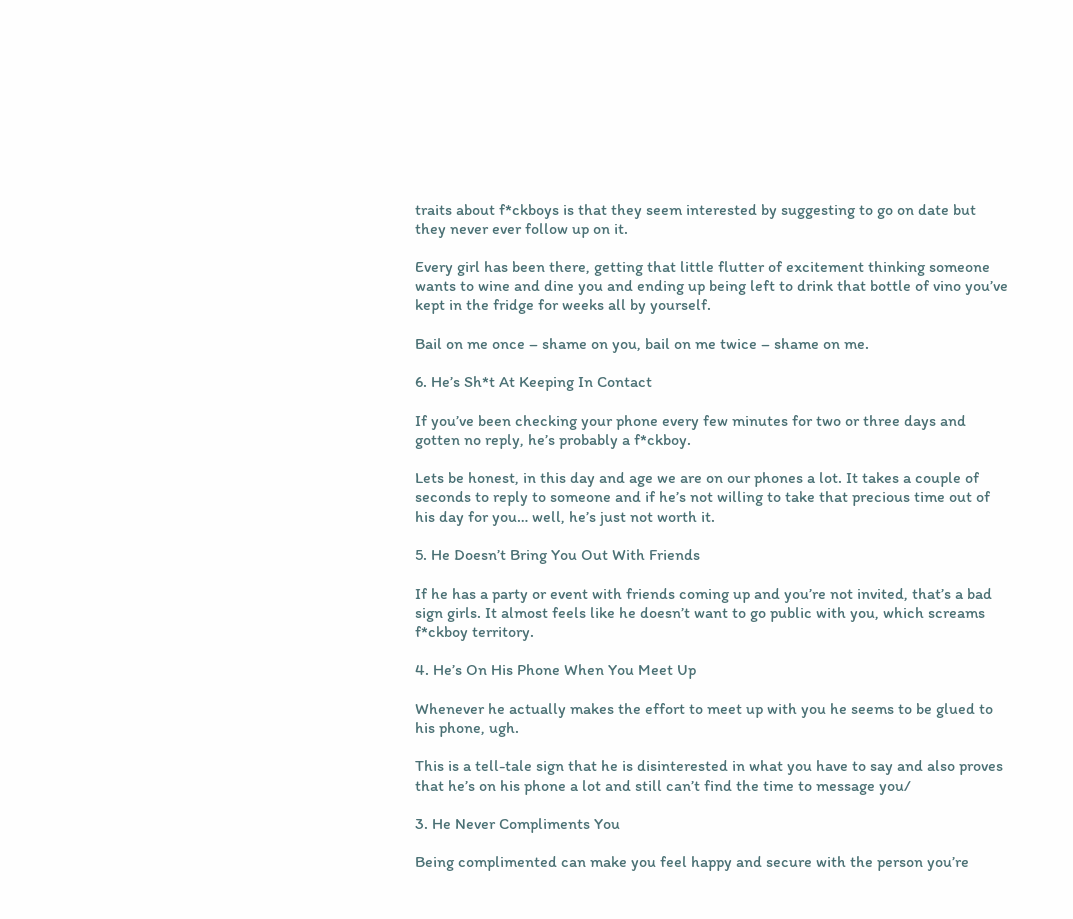traits about f*ckboys is that they seem interested by suggesting to go on date but they never ever follow up on it.

Every girl has been there, getting that little flutter of excitement thinking someone wants to wine and dine you and ending up being left to drink that bottle of vino you’ve kept in the fridge for weeks all by yourself.

Bail on me once – shame on you, bail on me twice – shame on me.

6. He’s Sh*t At Keeping In Contact

If you’ve been checking your phone every few minutes for two or three days and gotten no reply, he’s probably a f*ckboy.

Lets be honest, in this day and age we are on our phones a lot. It takes a couple of seconds to reply to someone and if he’s not willing to take that precious time out of his day for you… well, he’s just not worth it.

5. He Doesn’t Bring You Out With Friends

If he has a party or event with friends coming up and you’re not invited, that’s a bad sign girls. It almost feels like he doesn’t want to go public with you, which screams f*ckboy territory.

4. He’s On His Phone When You Meet Up

Whenever he actually makes the effort to meet up with you he seems to be glued to his phone, ugh.

This is a tell-tale sign that he is disinterested in what you have to say and also proves that he’s on his phone a lot and still can’t find the time to message you/

3. He Never Compliments You

Being complimented can make you feel happy and secure with the person you’re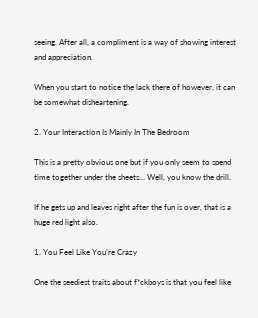seeing. After all, a compliment is a way of showing interest and appreciation.

When you start to notice the lack there of however, it can be somewhat disheartening.

2. Your Interaction Is Mainly In The Bedroom

This is a pretty obvious one but if you only seem to spend time together under the sheets… Well, you know the drill.

If he gets up and leaves right after the fun is over, that is a huge red light also.

1. You Feel Like You’re Crazy

One the seediest traits about f*ckboys is that you feel like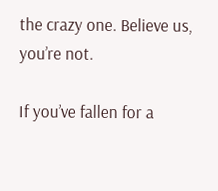the crazy one. Believe us, you’re not.

If you’ve fallen for a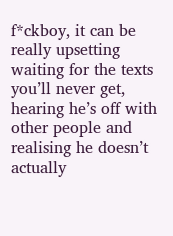f*ckboy, it can be really upsetting waiting for the texts you’ll never get, hearing he’s off with other people and realising he doesn’t actually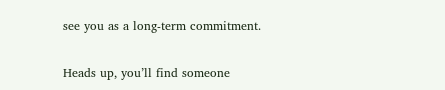see you as a long-term commitment.

Heads up, you’ll find someone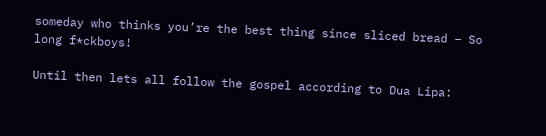someday who thinks you’re the best thing since sliced bread – So long f*ckboys!

Until then lets all follow the gospel according to Dua Lipa: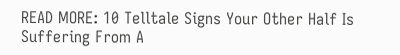READ MORE: 10 Telltale Signs Your Other Half Is Suffering From A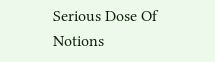Serious Dose Of Notions